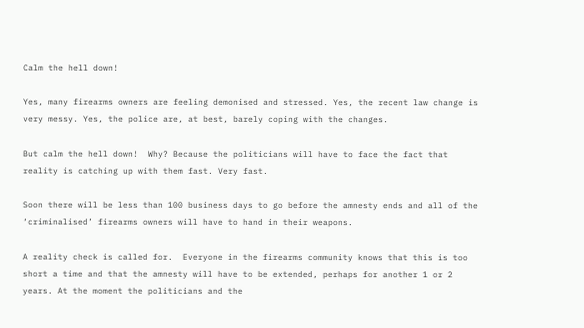Calm the hell down!

Yes, many firearms owners are feeling demonised and stressed. Yes, the recent law change is very messy. Yes, the police are, at best, barely coping with the changes.

But calm the hell down!  Why? Because the politicians will have to face the fact that reality is catching up with them fast. Very fast.

Soon there will be less than 100 business days to go before the amnesty ends and all of the ‘criminalised’ firearms owners will have to hand in their weapons.

A reality check is called for.  Everyone in the firearms community knows that this is too short a time and that the amnesty will have to be extended, perhaps for another 1 or 2 years. At the moment the politicians and the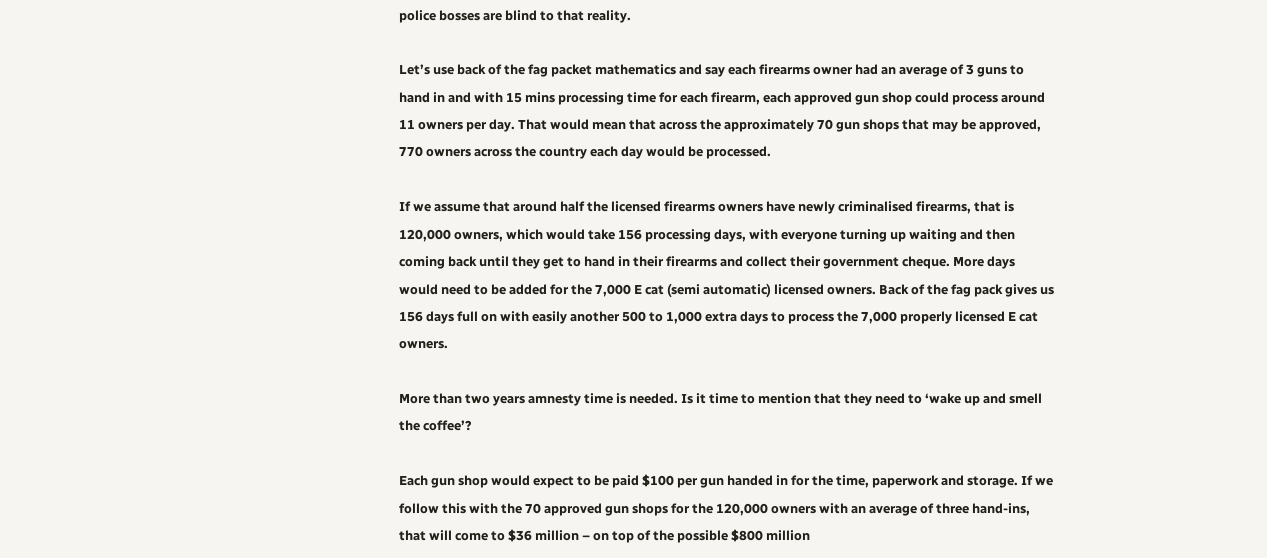police bosses are blind to that reality.

Let’s use back of the fag packet mathematics and say each firearms owner had an average of 3 guns to hand in and with 15 mins processing time for each firearm, each approved gun shop could process around 11 owners per day. That would mean that across the approximately 70 gun shops that may be approved, 770 owners across the country each day would be processed.

If we assume that around half the licensed firearms owners have newly criminalised firearms, that is 120,000 owners, which would take 156 processing days, with everyone turning up waiting and then coming back until they get to hand in their firearms and collect their government cheque. More days would need to be added for the 7,000 E cat (semi automatic) licensed owners. Back of the fag pack gives us 156 days full on with easily another 500 to 1,000 extra days to process the 7,000 properly licensed E cat owners.

More than two years amnesty time is needed. Is it time to mention that they need to ‘wake up and smell the coffee’?

Each gun shop would expect to be paid $100 per gun handed in for the time, paperwork and storage. If we follow this with the 70 approved gun shops for the 120,000 owners with an average of three hand-ins, that will come to $36 million – on top of the possible $800 million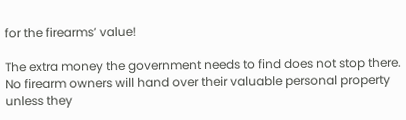for the firearms’ value!

The extra money the government needs to find does not stop there. No firearm owners will hand over their valuable personal property unless they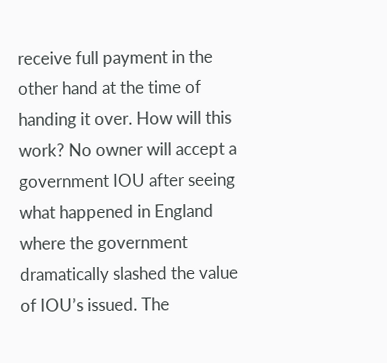receive full payment in the other hand at the time of handing it over. How will this work? No owner will accept a government IOU after seeing what happened in England where the government dramatically slashed the value of IOU’s issued. The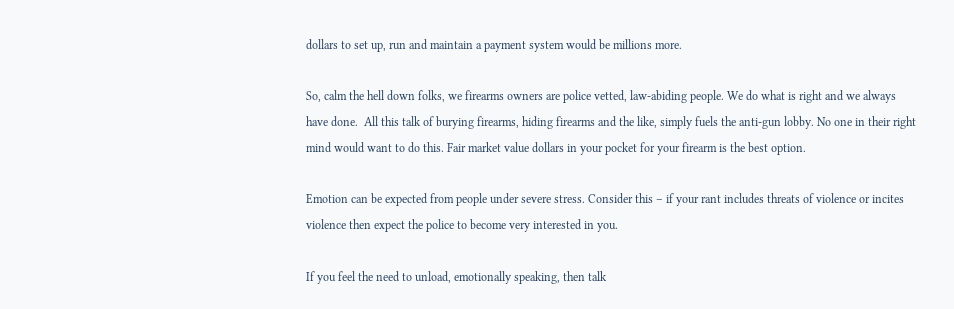dollars to set up, run and maintain a payment system would be millions more.

So, calm the hell down folks, we firearms owners are police vetted, law-abiding people. We do what is right and we always have done.  All this talk of burying firearms, hiding firearms and the like, simply fuels the anti-gun lobby. No one in their right mind would want to do this. Fair market value dollars in your pocket for your firearm is the best option.

Emotion can be expected from people under severe stress. Consider this – if your rant includes threats of violence or incites violence then expect the police to become very interested in you.

If you feel the need to unload, emotionally speaking, then talk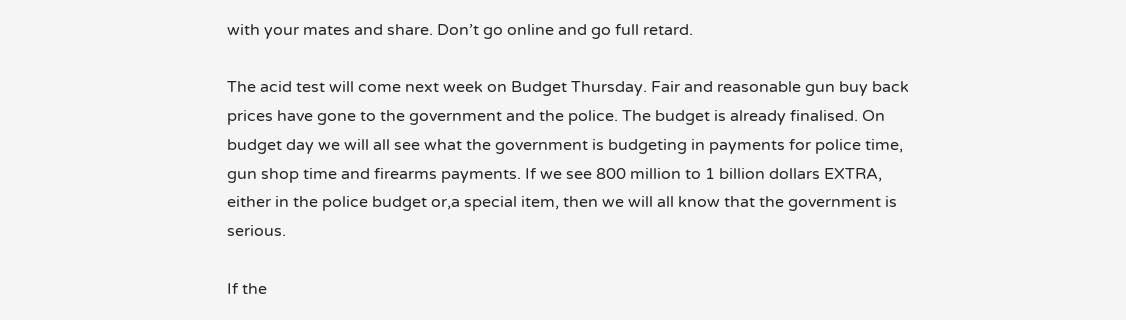with your mates and share. Don’t go online and go full retard.

The acid test will come next week on Budget Thursday. Fair and reasonable gun buy back prices have gone to the government and the police. The budget is already finalised. On budget day we will all see what the government is budgeting in payments for police time, gun shop time and firearms payments. If we see 800 million to 1 billion dollars EXTRA, either in the police budget or,a special item, then we will all know that the government is serious.

If the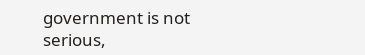government is not serious,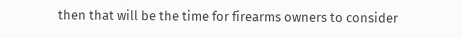then that will be the time for firearms owners to consider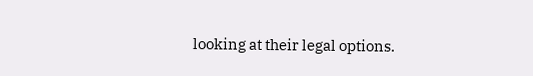looking at their legal options.